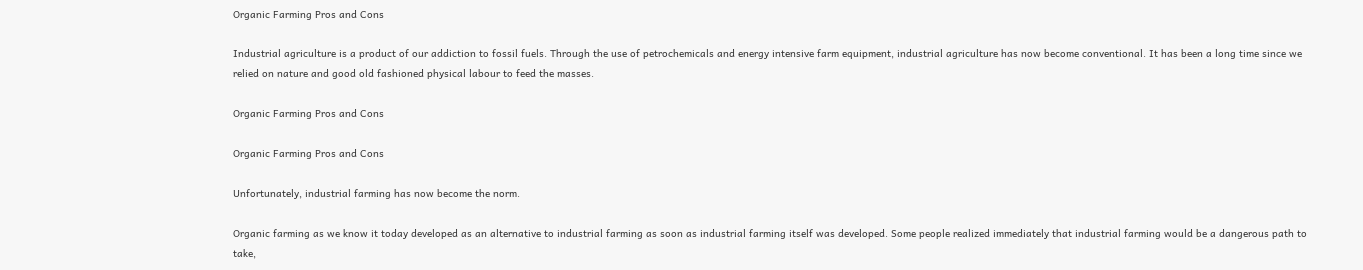Organic Farming Pros and Cons

Industrial agriculture is a product of our addiction to fossil fuels. Through the use of petrochemicals and energy intensive farm equipment, industrial agriculture has now become conventional. It has been a long time since we relied on nature and good old fashioned physical labour to feed the masses.

Organic Farming Pros and Cons

Organic Farming Pros and Cons

Unfortunately, industrial farming has now become the norm.

Organic farming as we know it today developed as an alternative to industrial farming as soon as industrial farming itself was developed. Some people realized immediately that industrial farming would be a dangerous path to take,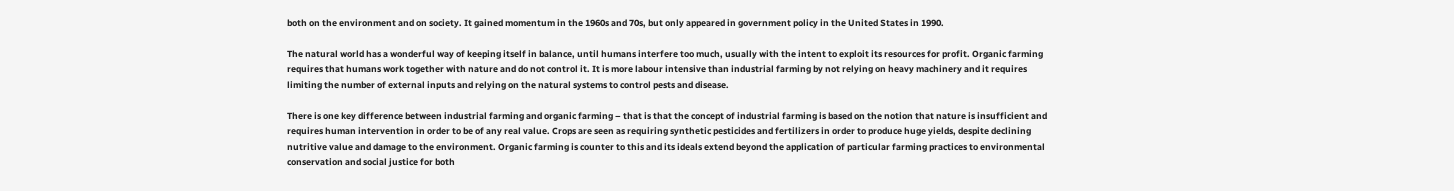both on the environment and on society. It gained momentum in the 1960s and 70s, but only appeared in government policy in the United States in 1990.

The natural world has a wonderful way of keeping itself in balance, until humans interfere too much, usually with the intent to exploit its resources for profit. Organic farming requires that humans work together with nature and do not control it. It is more labour intensive than industrial farming by not relying on heavy machinery and it requires limiting the number of external inputs and relying on the natural systems to control pests and disease.

There is one key difference between industrial farming and organic farming – that is that the concept of industrial farming is based on the notion that nature is insufficient and requires human intervention in order to be of any real value. Crops are seen as requiring synthetic pesticides and fertilizers in order to produce huge yields, despite declining nutritive value and damage to the environment. Organic farming is counter to this and its ideals extend beyond the application of particular farming practices to environmental conservation and social justice for both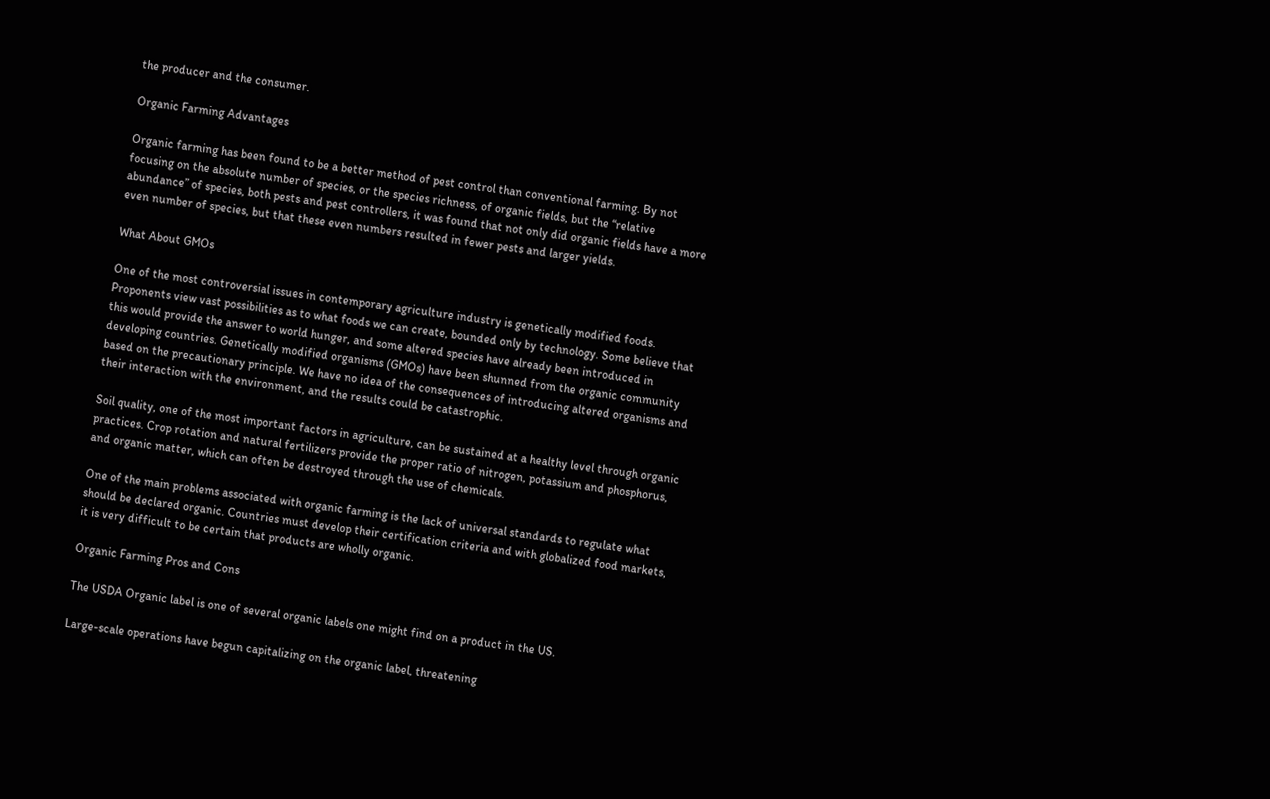the producer and the consumer.

Organic Farming Advantages

Organic farming has been found to be a better method of pest control than conventional farming. By not focusing on the absolute number of species, or the species richness, of organic fields, but the “relative abundance” of species, both pests and pest controllers, it was found that not only did organic fields have a more even number of species, but that these even numbers resulted in fewer pests and larger yields.

What About GMOs

One of the most controversial issues in contemporary agriculture industry is genetically modified foods. Proponents view vast possibilities as to what foods we can create, bounded only by technology. Some believe that this would provide the answer to world hunger, and some altered species have already been introduced in developing countries. Genetically modified organisms (GMOs) have been shunned from the organic community based on the precautionary principle. We have no idea of the consequences of introducing altered organisms and their interaction with the environment, and the results could be catastrophic.

Soil quality, one of the most important factors in agriculture, can be sustained at a healthy level through organic practices. Crop rotation and natural fertilizers provide the proper ratio of nitrogen, potassium and phosphorus, and organic matter, which can often be destroyed through the use of chemicals.

One of the main problems associated with organic farming is the lack of universal standards to regulate what should be declared organic. Countries must develop their certification criteria and with globalized food markets, it is very difficult to be certain that products are wholly organic.

Organic Farming Pros and Cons

The USDA Organic label is one of several organic labels one might find on a product in the US.

Large-scale operations have begun capitalizing on the organic label, threatening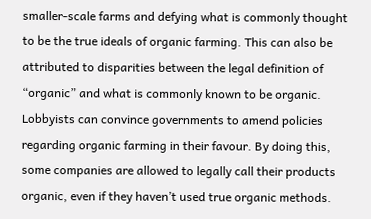smaller-scale farms and defying what is commonly thought to be the true ideals of organic farming. This can also be attributed to disparities between the legal definition of “organic” and what is commonly known to be organic. Lobbyists can convince governments to amend policies regarding organic farming in their favour. By doing this, some companies are allowed to legally call their products organic, even if they haven’t used true organic methods.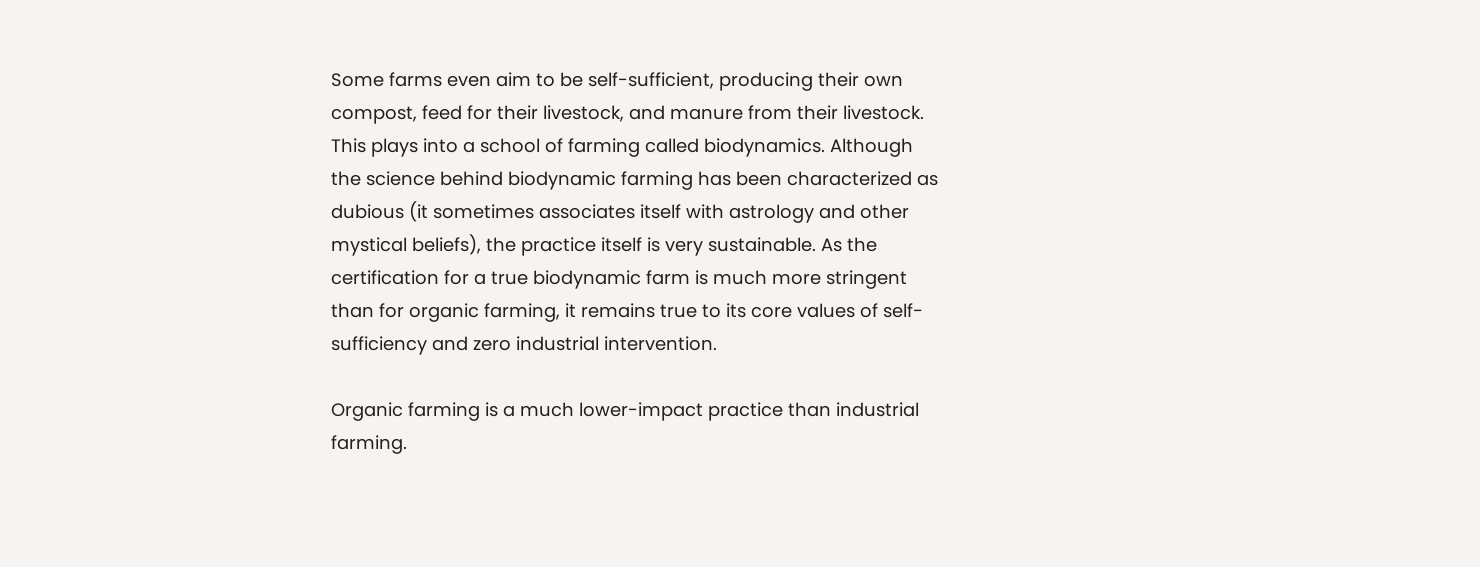Some farms even aim to be self-sufficient, producing their own compost, feed for their livestock, and manure from their livestock. This plays into a school of farming called biodynamics. Although the science behind biodynamic farming has been characterized as dubious (it sometimes associates itself with astrology and other mystical beliefs), the practice itself is very sustainable. As the certification for a true biodynamic farm is much more stringent than for organic farming, it remains true to its core values of self-sufficiency and zero industrial intervention.

Organic farming is a much lower-impact practice than industrial farming.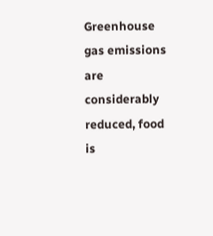Greenhouse gas emissions are considerably reduced, food is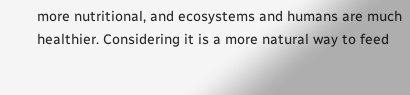more nutritional, and ecosystems and humans are much healthier. Considering it is a more natural way to feed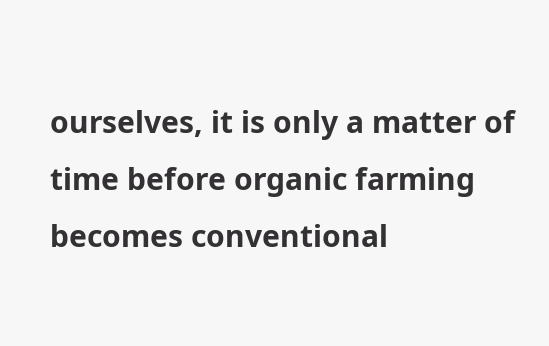ourselves, it is only a matter of time before organic farming becomes conventional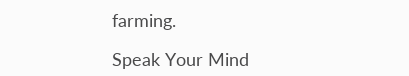farming.

Speak Your Mind